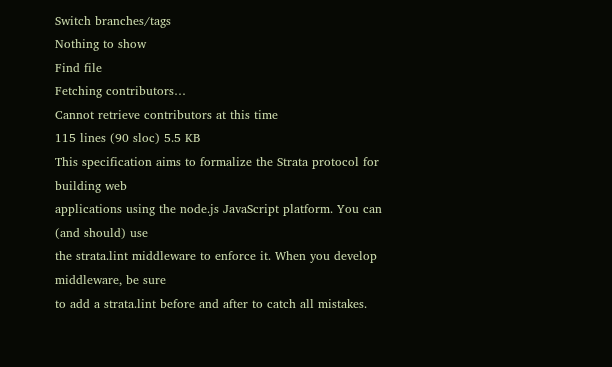Switch branches/tags
Nothing to show
Find file
Fetching contributors…
Cannot retrieve contributors at this time
115 lines (90 sloc) 5.5 KB
This specification aims to formalize the Strata protocol for building web
applications using the node.js JavaScript platform. You can (and should) use
the strata.lint middleware to enforce it. When you develop middleware, be sure
to add a strata.lint before and after to catch all mistakes.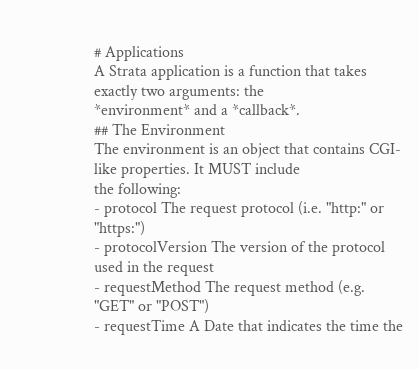# Applications
A Strata application is a function that takes exactly two arguments: the
*environment* and a *callback*.
## The Environment
The environment is an object that contains CGI-like properties. It MUST include
the following:
- protocol The request protocol (i.e. "http:" or "https:")
- protocolVersion The version of the protocol used in the request
- requestMethod The request method (e.g. "GET" or "POST")
- requestTime A Date that indicates the time the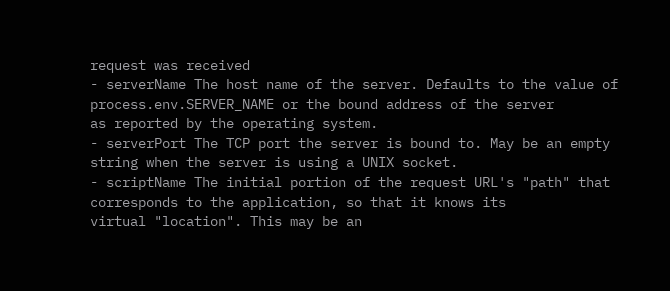request was received
- serverName The host name of the server. Defaults to the value of
process.env.SERVER_NAME or the bound address of the server
as reported by the operating system.
- serverPort The TCP port the server is bound to. May be an empty
string when the server is using a UNIX socket.
- scriptName The initial portion of the request URL's "path" that
corresponds to the application, so that it knows its
virtual "location". This may be an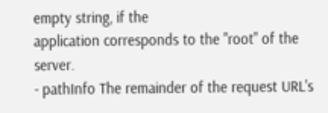empty string, if the
application corresponds to the "root" of the server.
- pathInfo The remainder of the request URL's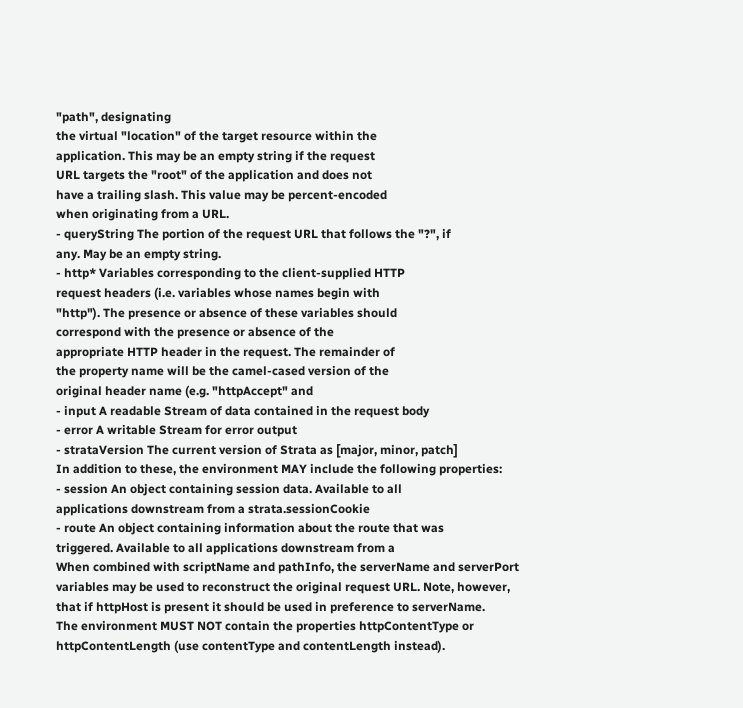"path", designating
the virtual "location" of the target resource within the
application. This may be an empty string if the request
URL targets the "root" of the application and does not
have a trailing slash. This value may be percent-encoded
when originating from a URL.
- queryString The portion of the request URL that follows the "?", if
any. May be an empty string.
- http* Variables corresponding to the client-supplied HTTP
request headers (i.e. variables whose names begin with
"http"). The presence or absence of these variables should
correspond with the presence or absence of the
appropriate HTTP header in the request. The remainder of
the property name will be the camel-cased version of the
original header name (e.g. "httpAccept" and
- input A readable Stream of data contained in the request body
- error A writable Stream for error output
- strataVersion The current version of Strata as [major, minor, patch]
In addition to these, the environment MAY include the following properties:
- session An object containing session data. Available to all
applications downstream from a strata.sessionCookie
- route An object containing information about the route that was
triggered. Available to all applications downstream from a
When combined with scriptName and pathInfo, the serverName and serverPort
variables may be used to reconstruct the original request URL. Note, however,
that if httpHost is present it should be used in preference to serverName.
The environment MUST NOT contain the properties httpContentType or
httpContentLength (use contentType and contentLength instead).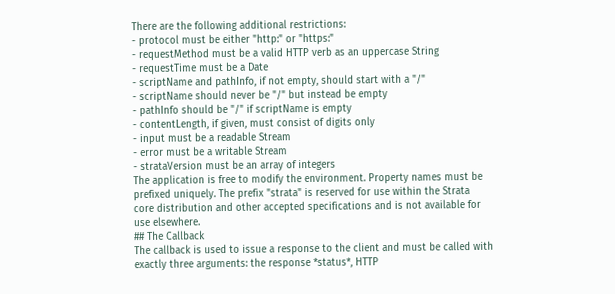There are the following additional restrictions:
- protocol must be either "http:" or "https:"
- requestMethod must be a valid HTTP verb as an uppercase String
- requestTime must be a Date
- scriptName and pathInfo, if not empty, should start with a "/"
- scriptName should never be "/" but instead be empty
- pathInfo should be "/" if scriptName is empty
- contentLength, if given, must consist of digits only
- input must be a readable Stream
- error must be a writable Stream
- strataVersion must be an array of integers
The application is free to modify the environment. Property names must be
prefixed uniquely. The prefix "strata" is reserved for use within the Strata
core distribution and other accepted specifications and is not available for
use elsewhere.
## The Callback
The callback is used to issue a response to the client and must be called with
exactly three arguments: the response *status*, HTTP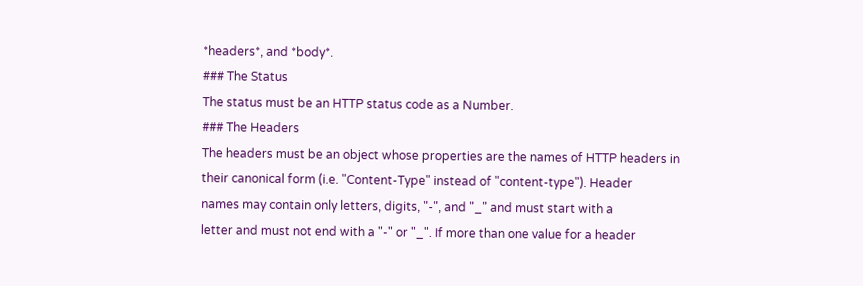*headers*, and *body*.
### The Status
The status must be an HTTP status code as a Number.
### The Headers
The headers must be an object whose properties are the names of HTTP headers in
their canonical form (i.e. "Content-Type" instead of "content-type"). Header
names may contain only letters, digits, "-", and "_" and must start with a
letter and must not end with a "-" or "_". If more than one value for a header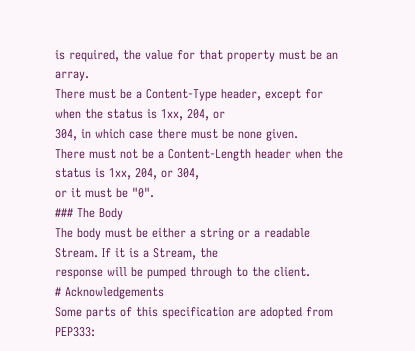is required, the value for that property must be an array.
There must be a Content-Type header, except for when the status is 1xx, 204, or
304, in which case there must be none given.
There must not be a Content-Length header when the status is 1xx, 204, or 304,
or it must be "0".
### The Body
The body must be either a string or a readable Stream. If it is a Stream, the
response will be pumped through to the client.
# Acknowledgements
Some parts of this specification are adopted from PEP333: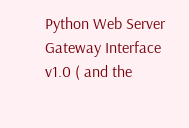Python Web Server
Gateway Interface v1.0 ( and the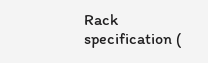Rack
specification (